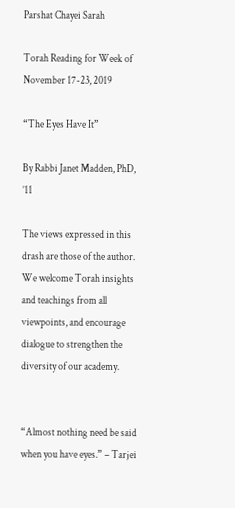Parshat Chayei Sarah

Torah Reading for Week of November 17-23, 2019

“The Eyes Have It”

By Rabbi Janet Madden, PhD, ’11

The views expressed in this drash are those of the author. We welcome Torah insights and teachings from all viewpoints, and encourage dialogue to strengthen the diversity of our academy.


“Almost nothing need be said when you have eyes.” – Tarjei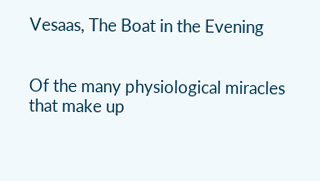Vesaas, The Boat in the Evening


Of the many physiological miracles that make up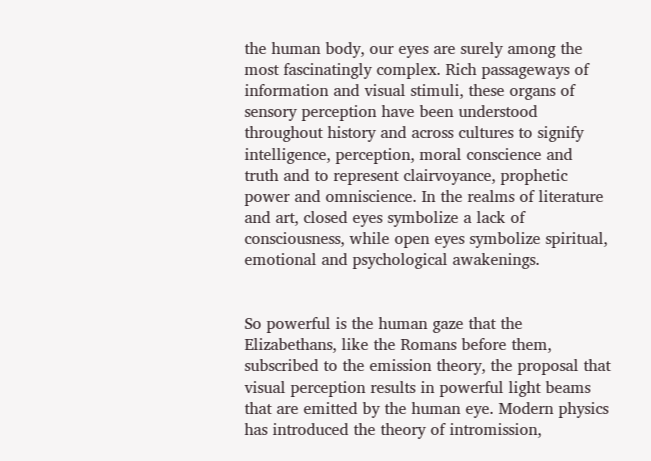the human body, our eyes are surely among the most fascinatingly complex. Rich passageways of information and visual stimuli, these organs of sensory perception have been understood throughout history and across cultures to signify intelligence, perception, moral conscience and truth and to represent clairvoyance, prophetic power and omniscience. In the realms of literature and art, closed eyes symbolize a lack of consciousness, while open eyes symbolize spiritual, emotional and psychological awakenings.


So powerful is the human gaze that the Elizabethans, like the Romans before them, subscribed to the emission theory, the proposal that visual perception results in powerful light beams that are emitted by the human eye. Modern physics has introduced the theory of intromission,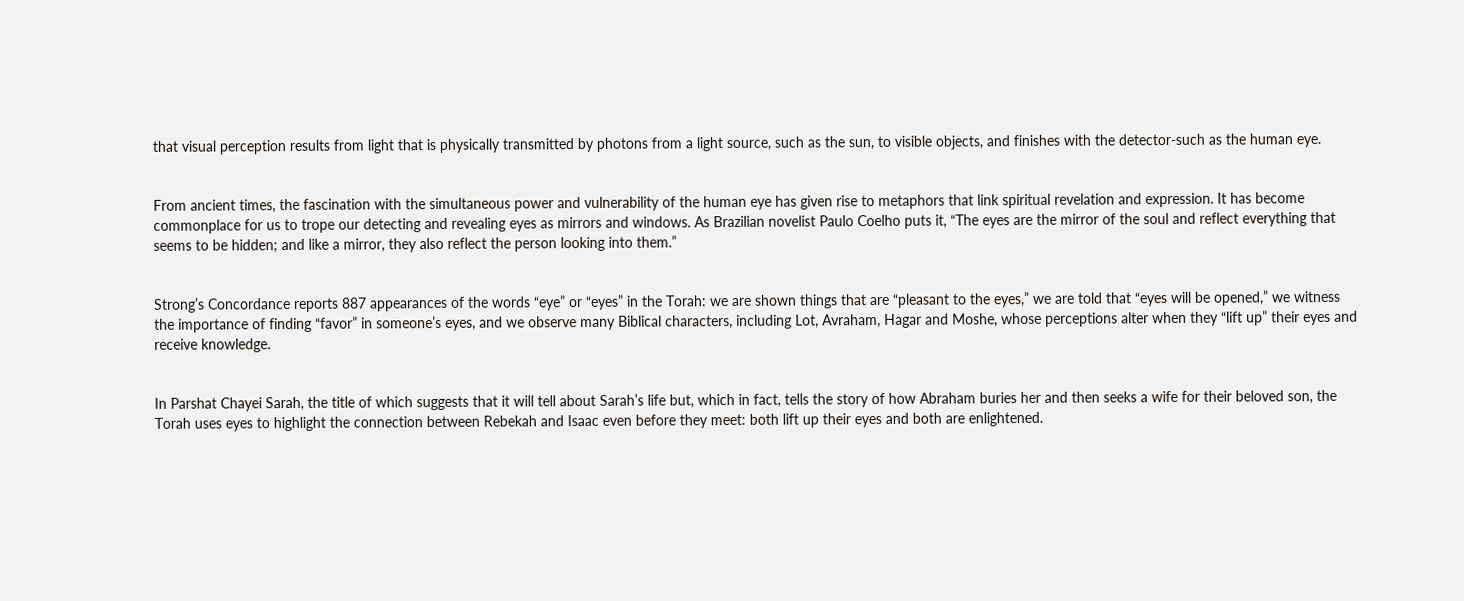that visual perception results from light that is physically transmitted by photons from a light source, such as the sun, to visible objects, and finishes with the detector-such as the human eye.


From ancient times, the fascination with the simultaneous power and vulnerability of the human eye has given rise to metaphors that link spiritual revelation and expression. It has become commonplace for us to trope our detecting and revealing eyes as mirrors and windows. As Brazilian novelist Paulo Coelho puts it, “The eyes are the mirror of the soul and reflect everything that seems to be hidden; and like a mirror, they also reflect the person looking into them.”


Strong’s Concordance reports 887 appearances of the words “eye” or “eyes” in the Torah: we are shown things that are “pleasant to the eyes,” we are told that “eyes will be opened,” we witness the importance of finding “favor” in someone’s eyes, and we observe many Biblical characters, including Lot, Avraham, Hagar and Moshe, whose perceptions alter when they “lift up” their eyes and receive knowledge.


In Parshat Chayei Sarah, the title of which suggests that it will tell about Sarah’s life but, which in fact, tells the story of how Abraham buries her and then seeks a wife for their beloved son, the Torah uses eyes to highlight the connection between Rebekah and Isaac even before they meet: both lift up their eyes and both are enlightened.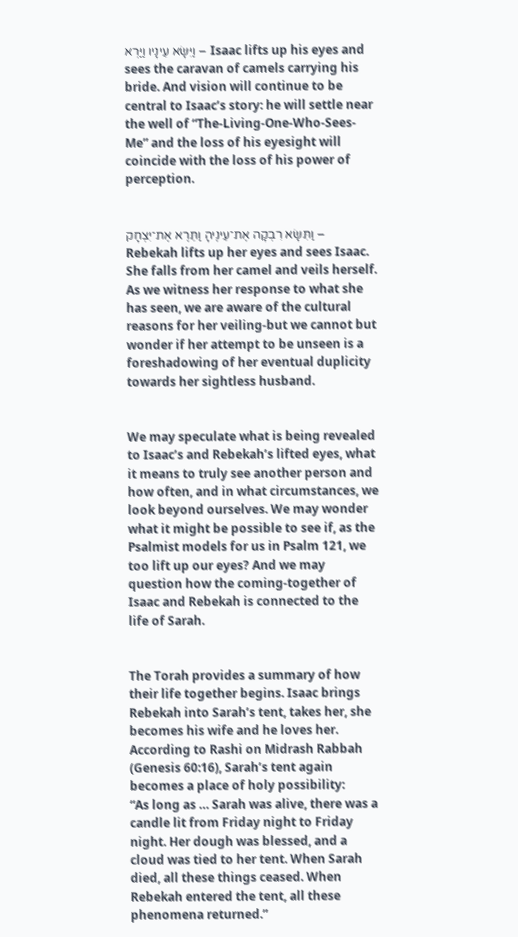וַיִּשָּׂא עֵינָיו וַיַּרְא – Isaac lifts up his eyes and sees the caravan of camels carrying his bride. And vision will continue to be central to Isaac’s story: he will settle near the well of “The-Living-One-Who-Sees-Me” and the loss of his eyesight will coincide with the loss of his power of perception.


וַתִּשָּׂא רִבְקָה אֶת־עֵינֶיהָ וַתֵּרֶא אֶת־יִצְחָק – Rebekah lifts up her eyes and sees Isaac. She falls from her camel and veils herself. As we witness her response to what she has seen, we are aware of the cultural reasons for her veiling-but we cannot but wonder if her attempt to be unseen is a foreshadowing of her eventual duplicity towards her sightless husband.


We may speculate what is being revealed to Isaac’s and Rebekah’s lifted eyes, what it means to truly see another person and how often, and in what circumstances, we look beyond ourselves. We may wonder what it might be possible to see if, as the Psalmist models for us in Psalm 121, we too lift up our eyes? And we may question how the coming-together of Isaac and Rebekah is connected to the life of Sarah.


The Torah provides a summary of how their life together begins. Isaac brings Rebekah into Sarah’s tent, takes her, she becomes his wife and he loves her. According to Rashi on Midrash Rabbah (Genesis 60:16), Sarah’s tent again becomes a place of holy possibility:
“As long as … Sarah was alive, there was a candle lit from Friday night to Friday night. Her dough was blessed, and a cloud was tied to her tent. When Sarah died, all these things ceased. When Rebekah entered the tent, all these phenomena returned.”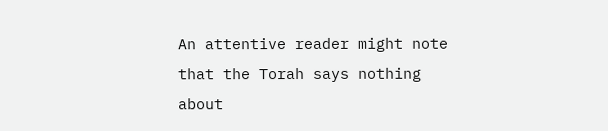An attentive reader might note that the Torah says nothing about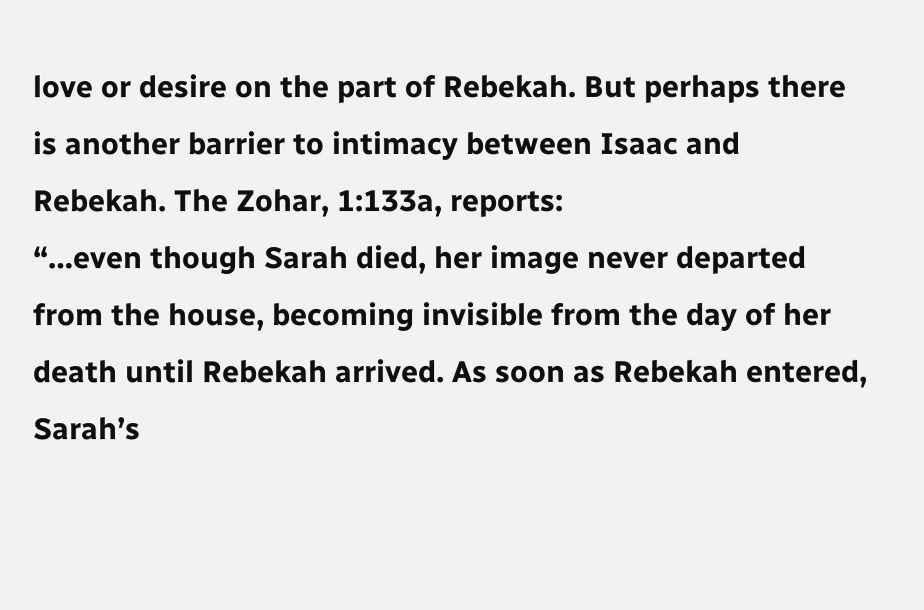love or desire on the part of Rebekah. But perhaps there is another barrier to intimacy between Isaac and Rebekah. The Zohar, 1:133a, reports:
“…even though Sarah died, her image never departed from the house, becoming invisible from the day of her death until Rebekah arrived. As soon as Rebekah entered, Sarah’s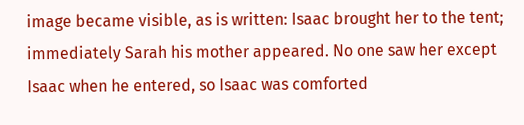image became visible, as is written: Isaac brought her to the tent; immediately Sarah his mother appeared. No one saw her except Isaac when he entered, so Isaac was comforted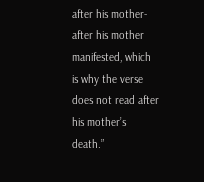after his mother-after his mother manifested, which is why the verse does not read after his mother’s death.”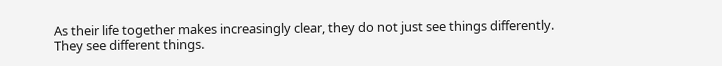As their life together makes increasingly clear, they do not just see things differently. They see different things.